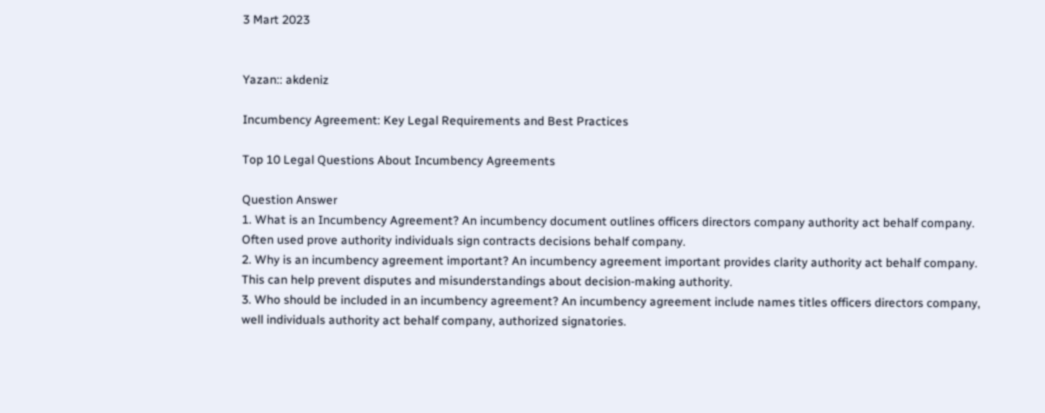3 Mart 2023


Yazan:: akdeniz

Incumbency Agreement: Key Legal Requirements and Best Practices

Top 10 Legal Questions About Incumbency Agreements

Question Answer
1. What is an Incumbency Agreement? An incumbency document outlines officers directors company authority act behalf company. Often used prove authority individuals sign contracts decisions behalf company.
2. Why is an incumbency agreement important? An incumbency agreement important provides clarity authority act behalf company. This can help prevent disputes and misunderstandings about decision-making authority.
3. Who should be included in an incumbency agreement? An incumbency agreement include names titles officers directors company, well individuals authority act behalf company, authorized signatories.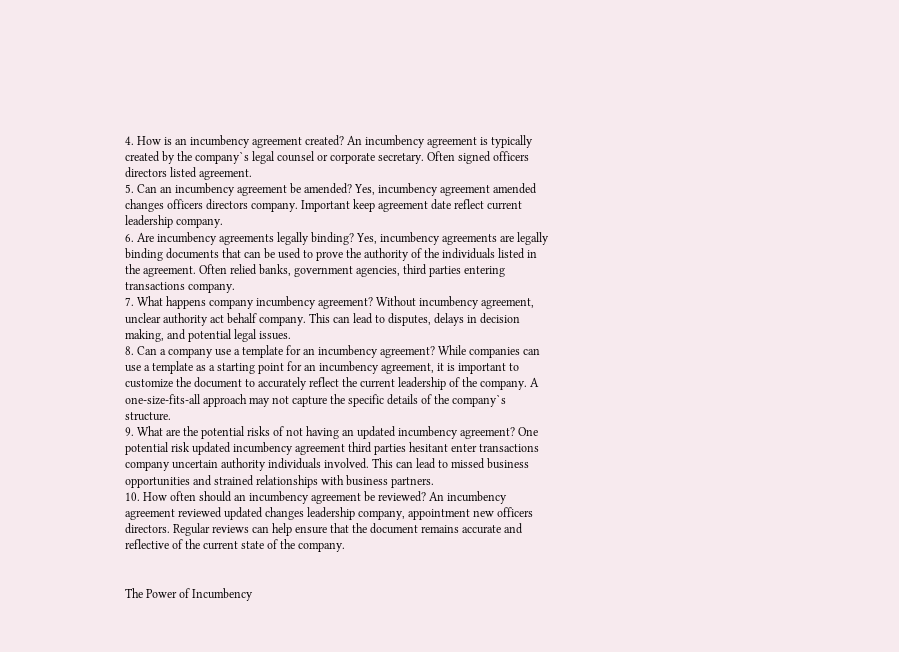4. How is an incumbency agreement created? An incumbency agreement is typically created by the company`s legal counsel or corporate secretary. Often signed officers directors listed agreement.
5. Can an incumbency agreement be amended? Yes, incumbency agreement amended changes officers directors company. Important keep agreement date reflect current leadership company.
6. Are incumbency agreements legally binding? Yes, incumbency agreements are legally binding documents that can be used to prove the authority of the individuals listed in the agreement. Often relied banks, government agencies, third parties entering transactions company.
7. What happens company incumbency agreement? Without incumbency agreement, unclear authority act behalf company. This can lead to disputes, delays in decision making, and potential legal issues.
8. Can a company use a template for an incumbency agreement? While companies can use a template as a starting point for an incumbency agreement, it is important to customize the document to accurately reflect the current leadership of the company. A one-size-fits-all approach may not capture the specific details of the company`s structure.
9. What are the potential risks of not having an updated incumbency agreement? One potential risk updated incumbency agreement third parties hesitant enter transactions company uncertain authority individuals involved. This can lead to missed business opportunities and strained relationships with business partners.
10. How often should an incumbency agreement be reviewed? An incumbency agreement reviewed updated changes leadership company, appointment new officers directors. Regular reviews can help ensure that the document remains accurate and reflective of the current state of the company.


The Power of Incumbency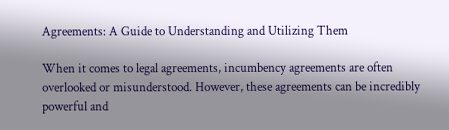Agreements: A Guide to Understanding and Utilizing Them

When it comes to legal agreements, incumbency agreements are often overlooked or misunderstood. However, these agreements can be incredibly powerful and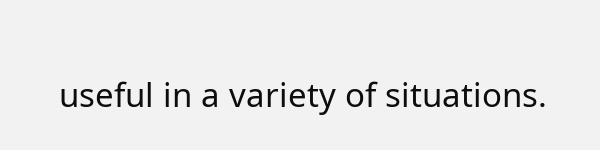useful in a variety of situations.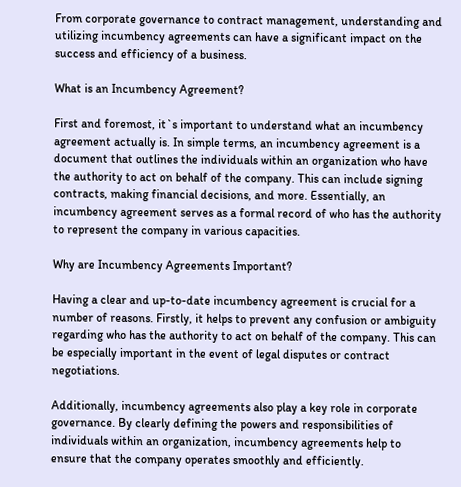From corporate governance to contract management, understanding and utilizing incumbency agreements can have a significant impact on the success and efficiency of a business.

What is an Incumbency Agreement?

First and foremost, it`s important to understand what an incumbency agreement actually is. In simple terms, an incumbency agreement is a document that outlines the individuals within an organization who have the authority to act on behalf of the company. This can include signing contracts, making financial decisions, and more. Essentially, an incumbency agreement serves as a formal record of who has the authority to represent the company in various capacities.

Why are Incumbency Agreements Important?

Having a clear and up-to-date incumbency agreement is crucial for a number of reasons. Firstly, it helps to prevent any confusion or ambiguity regarding who has the authority to act on behalf of the company. This can be especially important in the event of legal disputes or contract negotiations.

Additionally, incumbency agreements also play a key role in corporate governance. By clearly defining the powers and responsibilities of individuals within an organization, incumbency agreements help to ensure that the company operates smoothly and efficiently.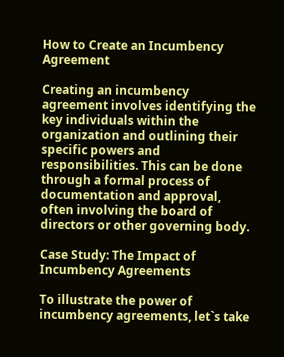How to Create an Incumbency Agreement

Creating an incumbency agreement involves identifying the key individuals within the organization and outlining their specific powers and responsibilities. This can be done through a formal process of documentation and approval, often involving the board of directors or other governing body.

Case Study: The Impact of Incumbency Agreements

To illustrate the power of incumbency agreements, let`s take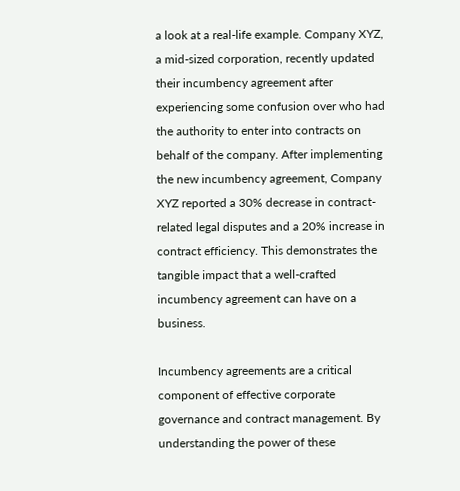a look at a real-life example. Company XYZ, a mid-sized corporation, recently updated their incumbency agreement after experiencing some confusion over who had the authority to enter into contracts on behalf of the company. After implementing the new incumbency agreement, Company XYZ reported a 30% decrease in contract-related legal disputes and a 20% increase in contract efficiency. This demonstrates the tangible impact that a well-crafted incumbency agreement can have on a business.

Incumbency agreements are a critical component of effective corporate governance and contract management. By understanding the power of these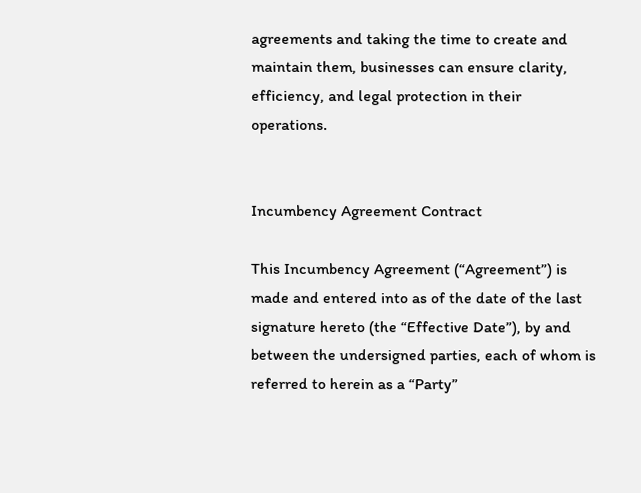agreements and taking the time to create and maintain them, businesses can ensure clarity, efficiency, and legal protection in their operations.


Incumbency Agreement Contract

This Incumbency Agreement (“Agreement”) is made and entered into as of the date of the last signature hereto (the “Effective Date”), by and between the undersigned parties, each of whom is referred to herein as a “Party”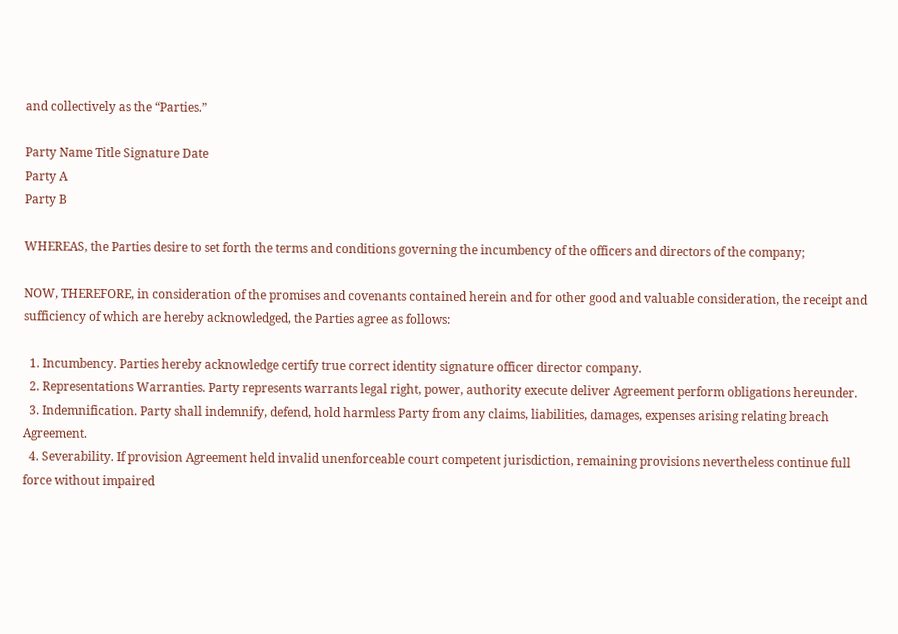and collectively as the “Parties.”

Party Name Title Signature Date
Party A
Party B

WHEREAS, the Parties desire to set forth the terms and conditions governing the incumbency of the officers and directors of the company;

NOW, THEREFORE, in consideration of the promises and covenants contained herein and for other good and valuable consideration, the receipt and sufficiency of which are hereby acknowledged, the Parties agree as follows:

  1. Incumbency. Parties hereby acknowledge certify true correct identity signature officer director company.
  2. Representations Warranties. Party represents warrants legal right, power, authority execute deliver Agreement perform obligations hereunder.
  3. Indemnification. Party shall indemnify, defend, hold harmless Party from any claims, liabilities, damages, expenses arising relating breach Agreement.
  4. Severability. If provision Agreement held invalid unenforceable court competent jurisdiction, remaining provisions nevertheless continue full force without impaired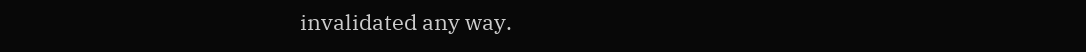invalidated any way.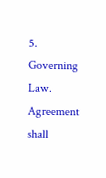5. Governing Law. Agreement shall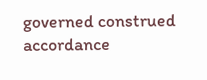governed construed accordance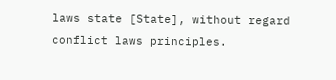laws state [State], without regard conflict laws principles.